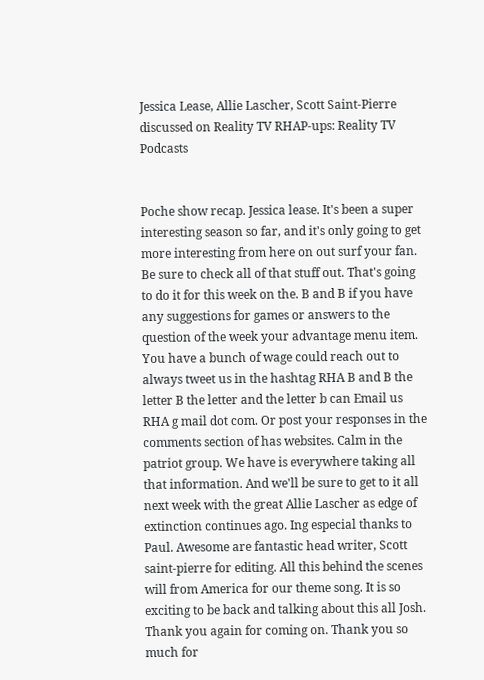Jessica Lease, Allie Lascher, Scott Saint-Pierre discussed on Reality TV RHAP-ups: Reality TV Podcasts


Poche show recap. Jessica lease. It's been a super interesting season so far, and it's only going to get more interesting from here on out surf your fan. Be sure to check all of that stuff out. That's going to do it for this week on the. B and B if you have any suggestions for games or answers to the question of the week your advantage menu item. You have a bunch of wage could reach out to always tweet us in the hashtag RHA B and B the letter B the letter and the letter b can Email us RHA g mail dot com. Or post your responses in the comments section of has websites. Calm in the patriot group. We have is everywhere taking all that information. And we'll be sure to get to it all next week with the great Allie Lascher as edge of extinction continues ago. Ing especial thanks to Paul. Awesome are fantastic head writer, Scott saint-pierre for editing. All this behind the scenes will from America for our theme song. It is so exciting to be back and talking about this all Josh. Thank you again for coming on. Thank you so much for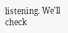listening. We'll check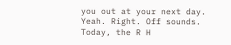you out at your next day. Yeah. Right. Off sounds. Today, the R H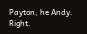Payton, he Andy. Right.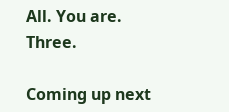All. You are. Three.

Coming up next